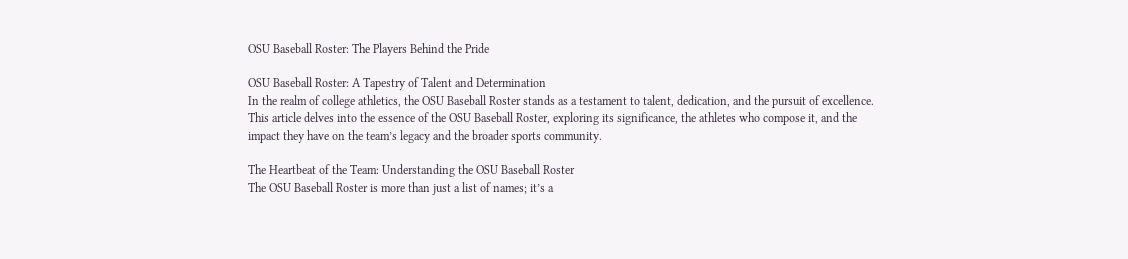OSU Baseball Roster: The Players Behind the Pride

OSU Baseball Roster: A Tapestry of Talent and Determination
In the realm of college athletics, the OSU Baseball Roster stands as a testament to talent, dedication, and the pursuit of excellence. This article delves into the essence of the OSU Baseball Roster, exploring its significance, the athletes who compose it, and the impact they have on the team’s legacy and the broader sports community.

The Heartbeat of the Team: Understanding the OSU Baseball Roster
The OSU Baseball Roster is more than just a list of names; it’s a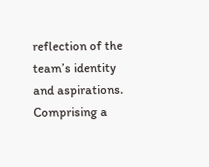reflection of the team’s identity and aspirations. Comprising a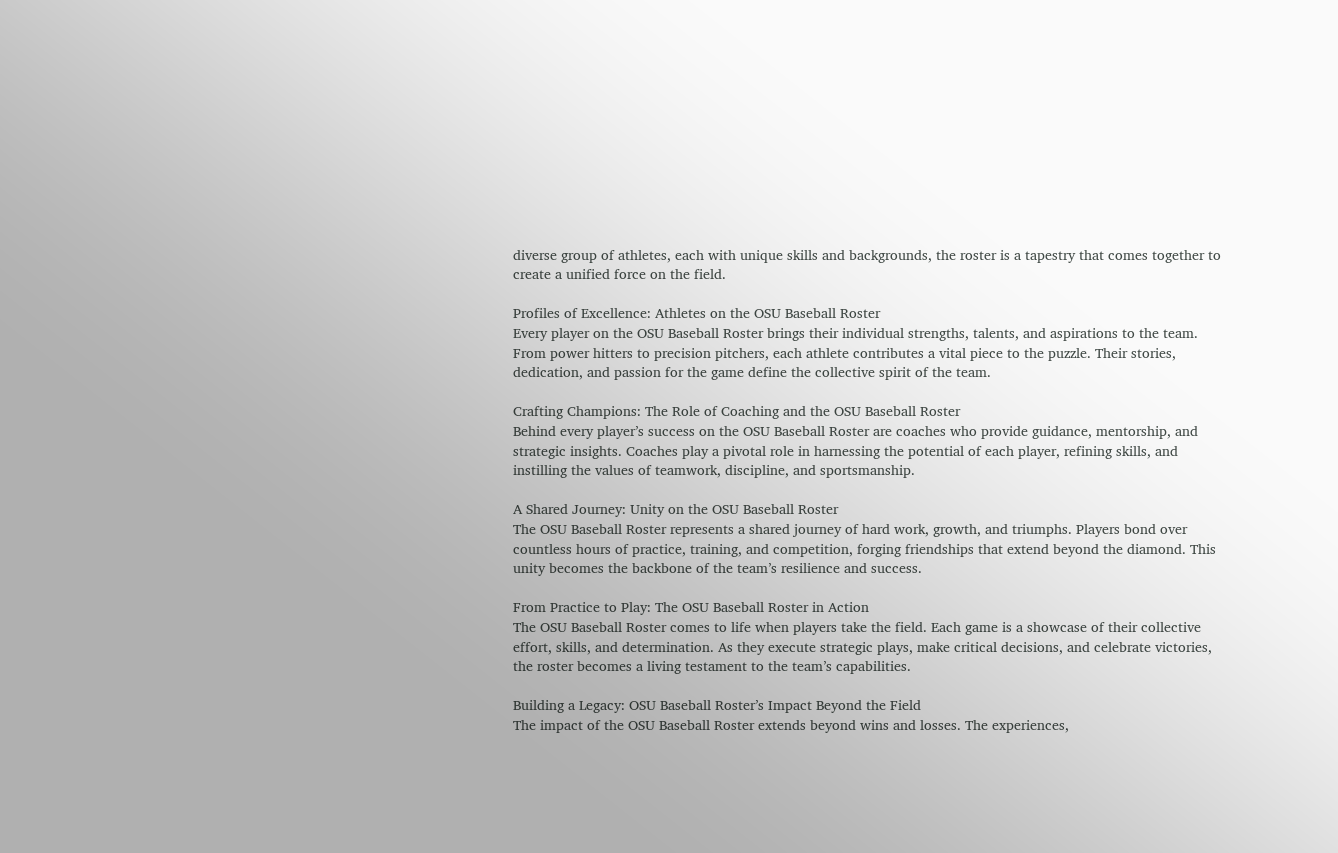diverse group of athletes, each with unique skills and backgrounds, the roster is a tapestry that comes together to create a unified force on the field.

Profiles of Excellence: Athletes on the OSU Baseball Roster
Every player on the OSU Baseball Roster brings their individual strengths, talents, and aspirations to the team. From power hitters to precision pitchers, each athlete contributes a vital piece to the puzzle. Their stories, dedication, and passion for the game define the collective spirit of the team.

Crafting Champions: The Role of Coaching and the OSU Baseball Roster
Behind every player’s success on the OSU Baseball Roster are coaches who provide guidance, mentorship, and strategic insights. Coaches play a pivotal role in harnessing the potential of each player, refining skills, and instilling the values of teamwork, discipline, and sportsmanship.

A Shared Journey: Unity on the OSU Baseball Roster
The OSU Baseball Roster represents a shared journey of hard work, growth, and triumphs. Players bond over countless hours of practice, training, and competition, forging friendships that extend beyond the diamond. This unity becomes the backbone of the team’s resilience and success.

From Practice to Play: The OSU Baseball Roster in Action
The OSU Baseball Roster comes to life when players take the field. Each game is a showcase of their collective effort, skills, and determination. As they execute strategic plays, make critical decisions, and celebrate victories, the roster becomes a living testament to the team’s capabilities.

Building a Legacy: OSU Baseball Roster’s Impact Beyond the Field
The impact of the OSU Baseball Roster extends beyond wins and losses. The experiences,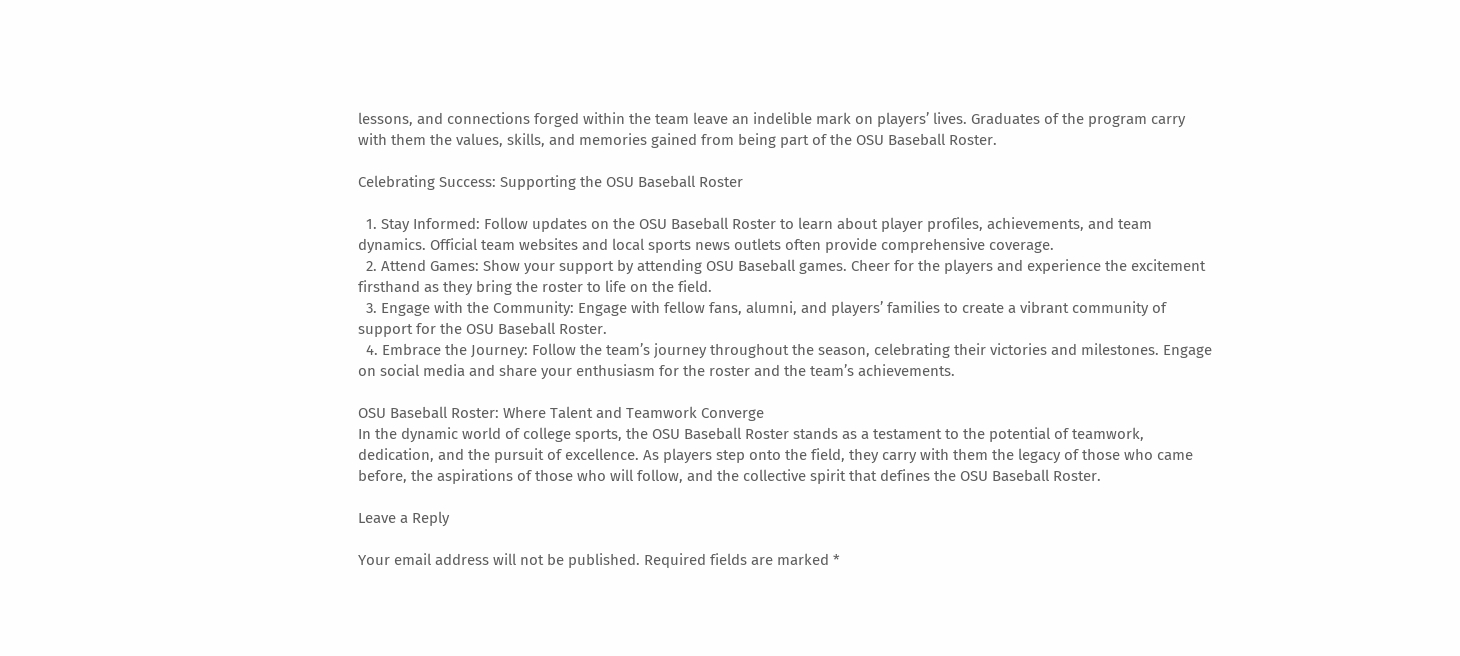lessons, and connections forged within the team leave an indelible mark on players’ lives. Graduates of the program carry with them the values, skills, and memories gained from being part of the OSU Baseball Roster.

Celebrating Success: Supporting the OSU Baseball Roster

  1. Stay Informed: Follow updates on the OSU Baseball Roster to learn about player profiles, achievements, and team dynamics. Official team websites and local sports news outlets often provide comprehensive coverage.
  2. Attend Games: Show your support by attending OSU Baseball games. Cheer for the players and experience the excitement firsthand as they bring the roster to life on the field.
  3. Engage with the Community: Engage with fellow fans, alumni, and players’ families to create a vibrant community of support for the OSU Baseball Roster.
  4. Embrace the Journey: Follow the team’s journey throughout the season, celebrating their victories and milestones. Engage on social media and share your enthusiasm for the roster and the team’s achievements.

OSU Baseball Roster: Where Talent and Teamwork Converge
In the dynamic world of college sports, the OSU Baseball Roster stands as a testament to the potential of teamwork, dedication, and the pursuit of excellence. As players step onto the field, they carry with them the legacy of those who came before, the aspirations of those who will follow, and the collective spirit that defines the OSU Baseball Roster.

Leave a Reply

Your email address will not be published. Required fields are marked *